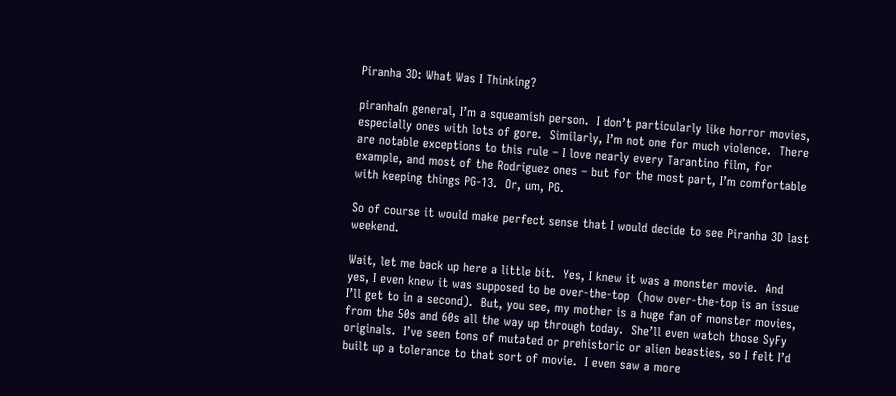Piranha 3D: What Was I Thinking?

piranhaIn general, I’m a squeamish person.  I don’t particularly like horror movies, especially ones with lots of gore.  Similarly, I’m not one for much violence.  There are notable exceptions to this rule – I love nearly every Tarantino film, for example, and most of the Rodriguez ones – but for the most part, I’m comfortable with keeping things PG-13.  Or, um, PG.

So of course it would make perfect sense that I would decide to see Piranha 3D last weekend.

Wait, let me back up here a little bit.  Yes, I knew it was a monster movie.  And yes, I even knew it was supposed to be over-the-top  (how over-the-top is an issue I’ll get to in a second).  But, you see, my mother is a huge fan of monster movies, from the 50s and 60s all the way up through today.  She’ll even watch those SyFy originals.  I’ve seen tons of mutated or prehistoric or alien beasties, so I felt I’d built up a tolerance to that sort of movie.  I even saw a more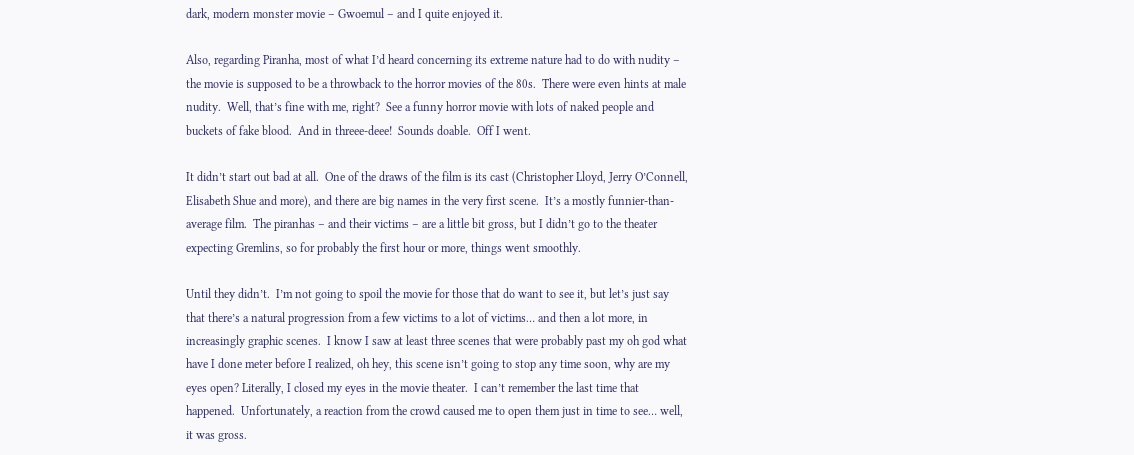dark, modern monster movie – Gwoemul – and I quite enjoyed it.

Also, regarding Piranha, most of what I’d heard concerning its extreme nature had to do with nudity – the movie is supposed to be a throwback to the horror movies of the 80s.  There were even hints at male nudity.  Well, that’s fine with me, right?  See a funny horror movie with lots of naked people and buckets of fake blood.  And in threee-deee!  Sounds doable.  Off I went.

It didn’t start out bad at all.  One of the draws of the film is its cast (Christopher Lloyd, Jerry O’Connell, Elisabeth Shue and more), and there are big names in the very first scene.  It’s a mostly funnier-than-average film.  The piranhas – and their victims – are a little bit gross, but I didn’t go to the theater expecting Gremlins, so for probably the first hour or more, things went smoothly.

Until they didn’t.  I’m not going to spoil the movie for those that do want to see it, but let’s just say that there’s a natural progression from a few victims to a lot of victims… and then a lot more, in increasingly graphic scenes.  I know I saw at least three scenes that were probably past my oh god what have I done meter before I realized, oh hey, this scene isn’t going to stop any time soon, why are my eyes open? Literally, I closed my eyes in the movie theater.  I can’t remember the last time that happened.  Unfortunately, a reaction from the crowd caused me to open them just in time to see… well, it was gross.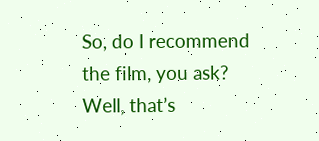So, do I recommend the film, you ask?  Well, that’s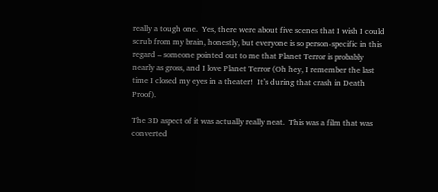really a tough one.  Yes, there were about five scenes that I wish I could scrub from my brain, honestly, but everyone is so person-specific in this regard – someone pointed out to me that Planet Terror is probably nearly as gross, and I love Planet Terror (Oh hey, I remember the last time I closed my eyes in a theater!  It’s during that crash in Death Proof).

The 3D aspect of it was actually really neat.  This was a film that was converted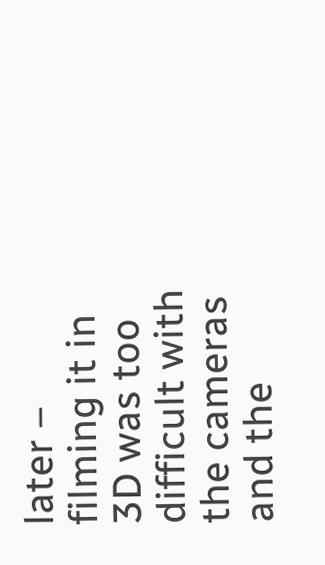later – filming it in 3D was too difficult with the cameras and the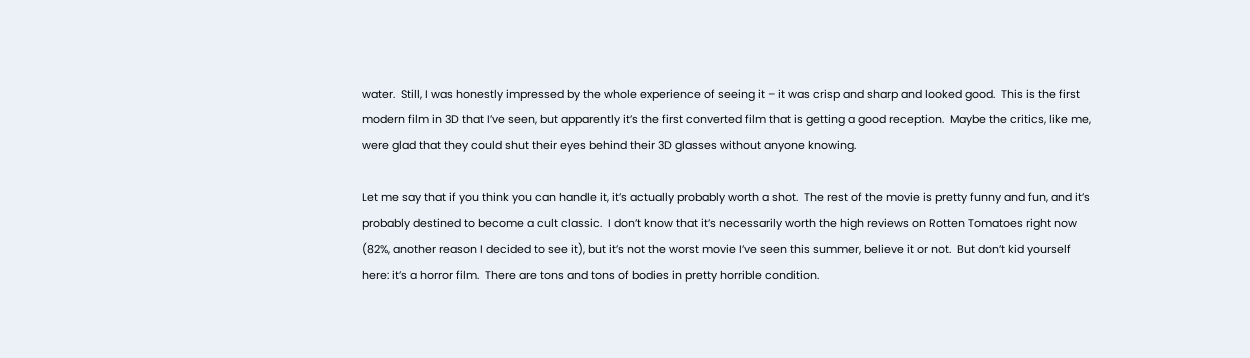water.  Still, I was honestly impressed by the whole experience of seeing it – it was crisp and sharp and looked good.  This is the first modern film in 3D that I’ve seen, but apparently it’s the first converted film that is getting a good reception.  Maybe the critics, like me, were glad that they could shut their eyes behind their 3D glasses without anyone knowing.

Let me say that if you think you can handle it, it’s actually probably worth a shot.  The rest of the movie is pretty funny and fun, and it’s probably destined to become a cult classic.  I don’t know that it’s necessarily worth the high reviews on Rotten Tomatoes right now (82%, another reason I decided to see it), but it’s not the worst movie I’ve seen this summer, believe it or not.  But don’t kid yourself here: it’s a horror film.  There are tons and tons of bodies in pretty horrible condition.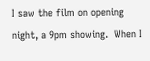I saw the film on opening night, a 9pm showing.  When I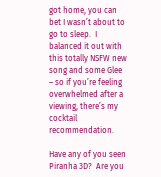got home, you can bet I wasn’t about to go to sleep.  I balanced it out with this totally NSFW new song and some Glee – so if you’re feeling overwhelmed after a viewing, there’s my cocktail recommendation.

Have any of you seen Piranha 3D?  Are you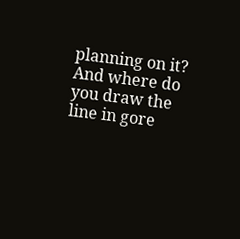planning on it?  And where do you draw the line in gore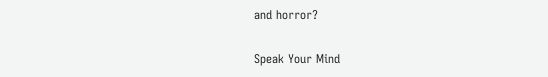and horror?

Speak Your Mind